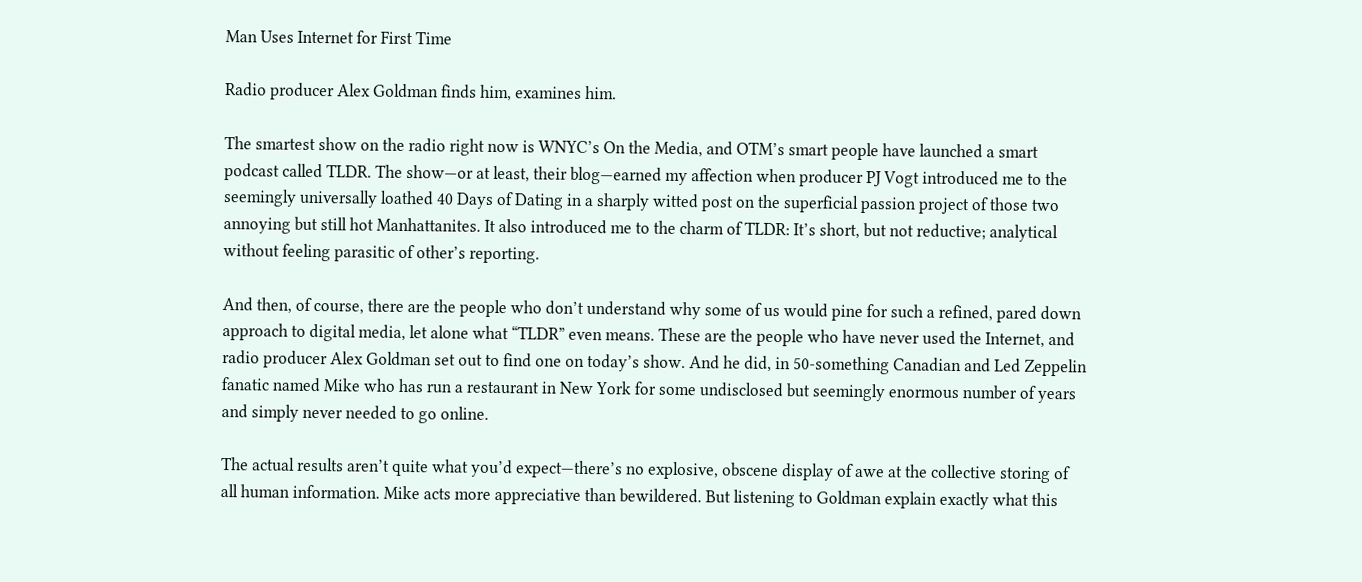Man Uses Internet for First Time

Radio producer Alex Goldman finds him, examines him.

The smartest show on the radio right now is WNYC’s On the Media, and OTM’s smart people have launched a smart podcast called TLDR. The show—or at least, their blog—earned my affection when producer PJ Vogt introduced me to the seemingly universally loathed 40 Days of Dating in a sharply witted post on the superficial passion project of those two annoying but still hot Manhattanites. It also introduced me to the charm of TLDR: It’s short, but not reductive; analytical without feeling parasitic of other’s reporting.

And then, of course, there are the people who don’t understand why some of us would pine for such a refined, pared down approach to digital media, let alone what “TLDR” even means. These are the people who have never used the Internet, and radio producer Alex Goldman set out to find one on today’s show. And he did, in 50-something Canadian and Led Zeppelin fanatic named Mike who has run a restaurant in New York for some undisclosed but seemingly enormous number of years and simply never needed to go online.

The actual results aren’t quite what you’d expect—there’s no explosive, obscene display of awe at the collective storing of all human information. Mike acts more appreciative than bewildered. But listening to Goldman explain exactly what this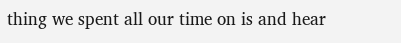thing we spent all our time on is and hear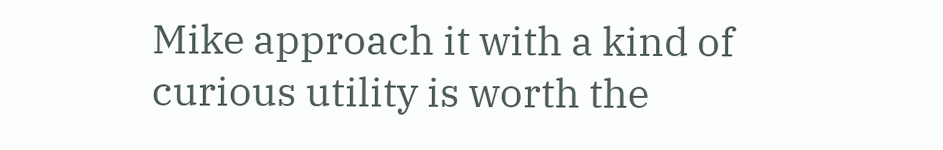Mike approach it with a kind of curious utility is worth the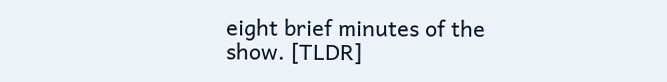eight brief minutes of the show. [TLDR]